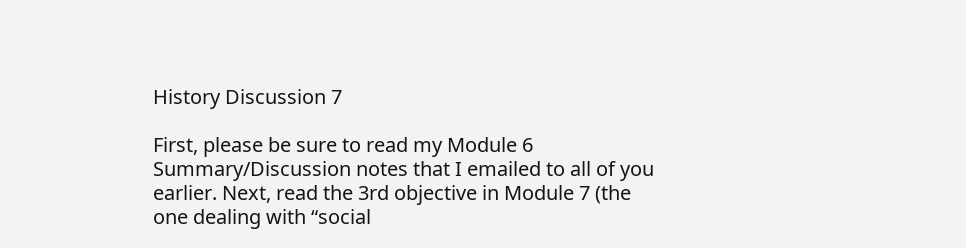History Discussion 7

First, please be sure to read my Module 6 Summary/Discussion notes that I emailed to all of you earlier. Next, read the 3rd objective in Module 7 (the one dealing with “social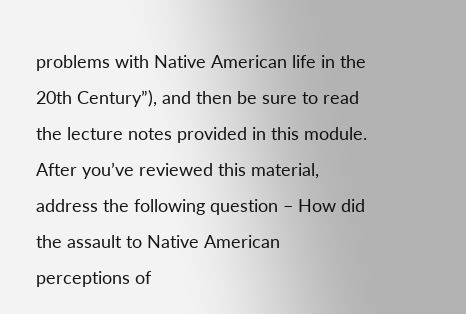problems with Native American life in the 20th Century”), and then be sure to read the lecture notes provided in this module. After you’ve reviewed this material, address the following question – How did the assault to Native American perceptions of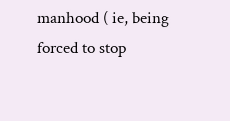manhood ( ie, being forced to stop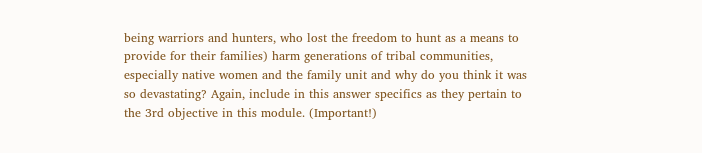being warriors and hunters, who lost the freedom to hunt as a means to provide for their families) harm generations of tribal communities, especially native women and the family unit and why do you think it was so devastating? Again, include in this answer specifics as they pertain to the 3rd objective in this module. (Important!)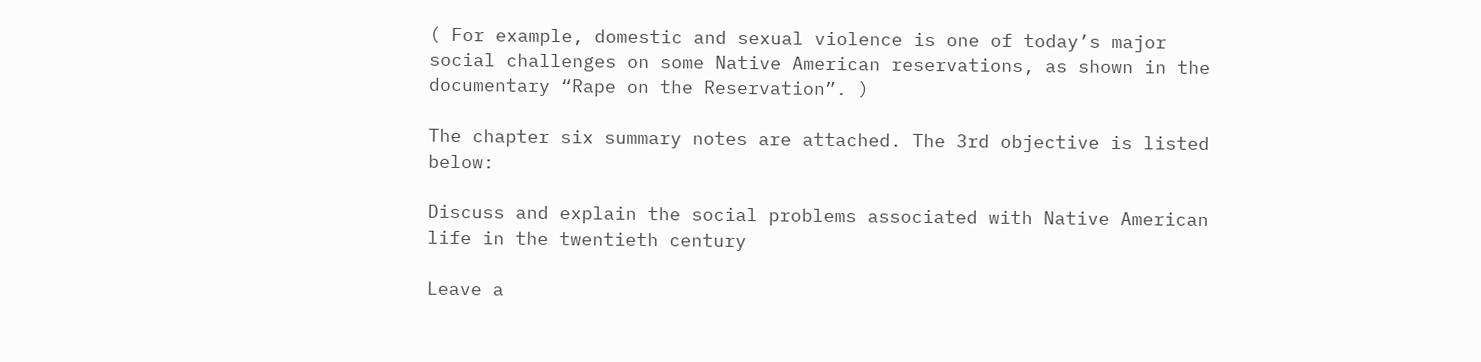( For example, domestic and sexual violence is one of today’s major social challenges on some Native American reservations, as shown in the documentary “Rape on the Reservation”. )

The chapter six summary notes are attached. The 3rd objective is listed below:

Discuss and explain the social problems associated with Native American life in the twentieth century

Leave a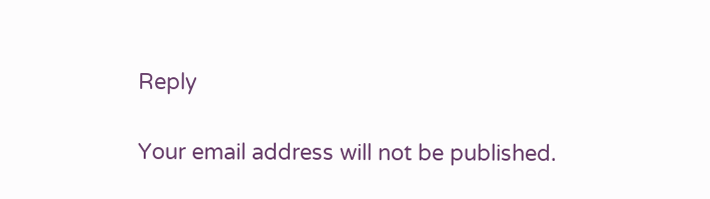Reply

Your email address will not be published.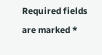Required fields are marked *